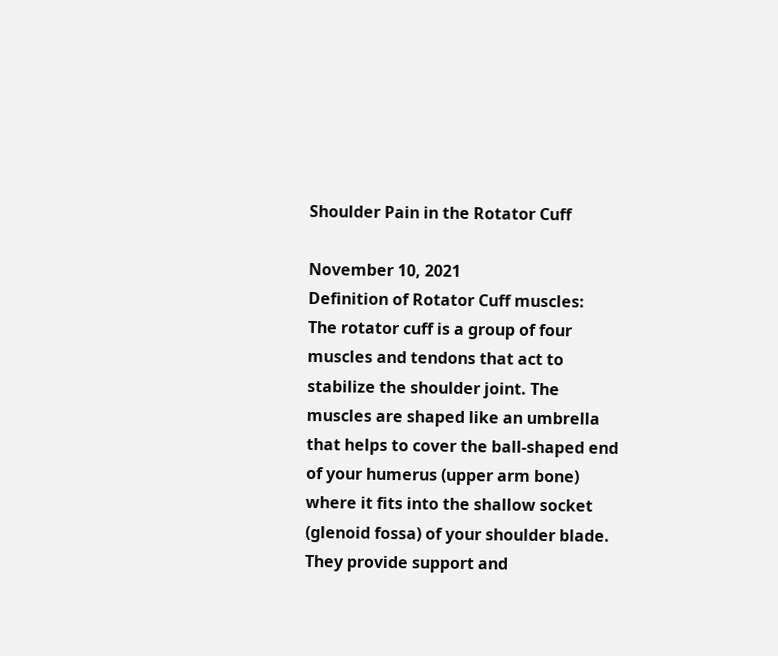Shoulder Pain in the Rotator Cuff

November 10, 2021
Definition of Rotator Cuff muscles:
The rotator cuff is a group of four muscles and tendons that act to stabilize the shoulder joint. The muscles are shaped like an umbrella that helps to cover the ball-shaped end of your humerus (upper arm bone) where it fits into the shallow socket (glenoid fossa) of your shoulder blade. They provide support and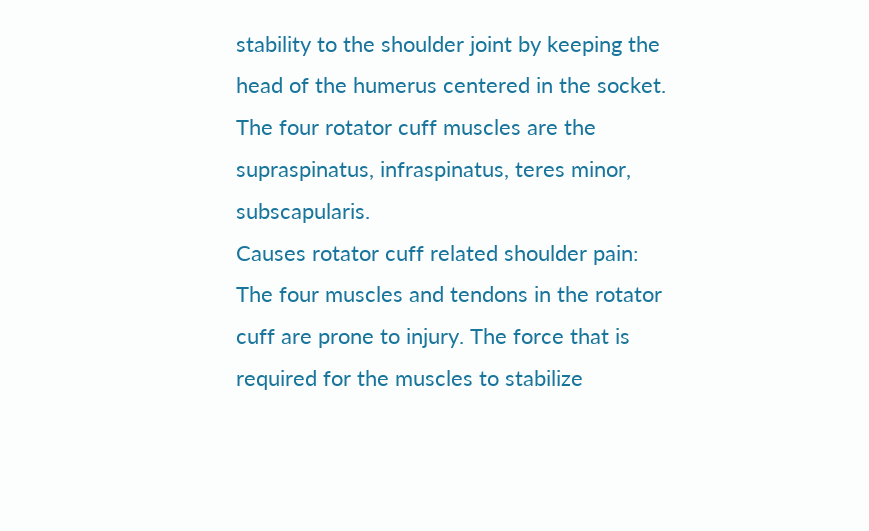stability to the shoulder joint by keeping the head of the humerus centered in the socket. The four rotator cuff muscles are the supraspinatus, infraspinatus, teres minor, subscapularis.
Causes rotator cuff related shoulder pain:
The four muscles and tendons in the rotator cuff are prone to injury. The force that is required for the muscles to stabilize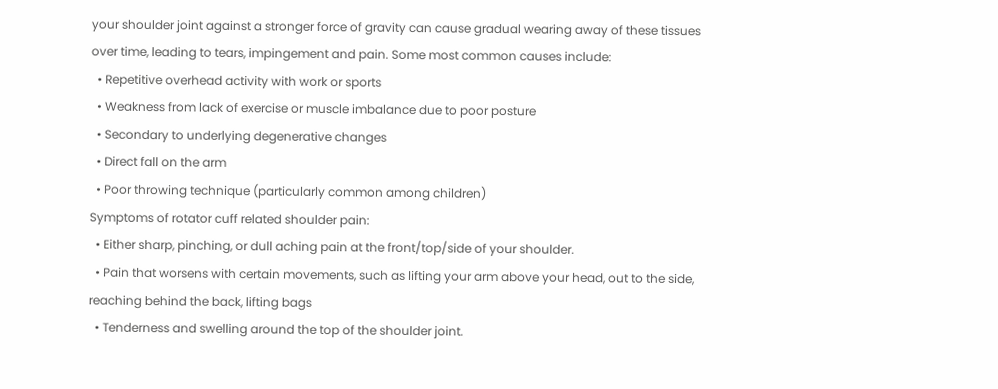your shoulder joint against a stronger force of gravity can cause gradual wearing away of these tissues over time, leading to tears, impingement and pain. Some most common causes include:
  • Repetitive overhead activity with work or sports
  • Weakness from lack of exercise or muscle imbalance due to poor posture
  • Secondary to underlying degenerative changes
  • Direct fall on the arm
  • Poor throwing technique (particularly common among children)
Symptoms of rotator cuff related shoulder pain:
  • Either sharp, pinching, or dull aching pain at the front/top/side of your shoulder.
  • Pain that worsens with certain movements, such as lifting your arm above your head, out to the side, reaching behind the back, lifting bags
  • Tenderness and swelling around the top of the shoulder joint.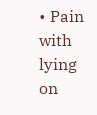• Pain with lying on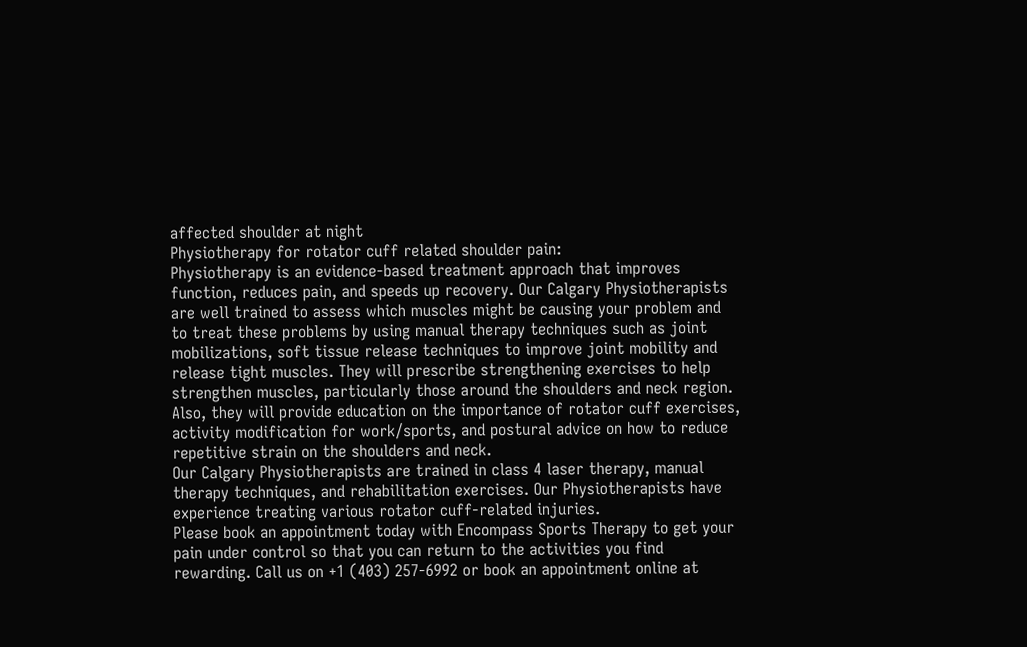affected shoulder at night
Physiotherapy for rotator cuff related shoulder pain:
Physiotherapy is an evidence-based treatment approach that improves function, reduces pain, and speeds up recovery. Our Calgary Physiotherapists are well trained to assess which muscles might be causing your problem and to treat these problems by using manual therapy techniques such as joint mobilizations, soft tissue release techniques to improve joint mobility and release tight muscles. They will prescribe strengthening exercises to help strengthen muscles, particularly those around the shoulders and neck region. Also, they will provide education on the importance of rotator cuff exercises, activity modification for work/sports, and postural advice on how to reduce repetitive strain on the shoulders and neck.
Our Calgary Physiotherapists are trained in class 4 laser therapy, manual therapy techniques, and rehabilitation exercises. Our Physiotherapists have experience treating various rotator cuff-related injuries.
Please book an appointment today with Encompass Sports Therapy to get your pain under control so that you can return to the activities you find rewarding. Call us on +1 (403) 257-6992 or book an appointment online at